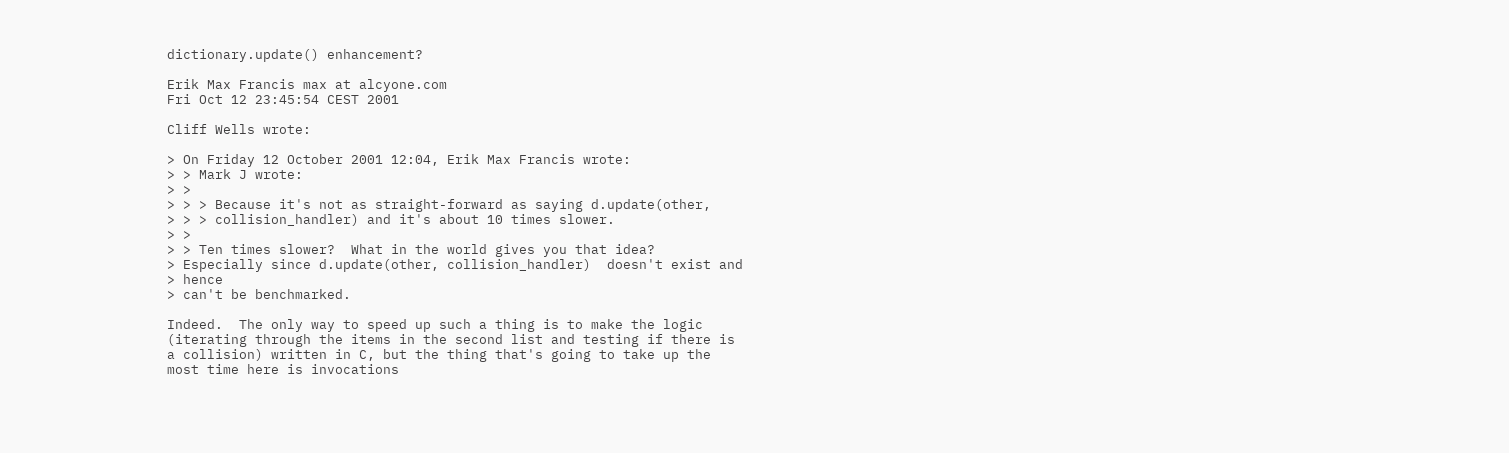dictionary.update() enhancement?

Erik Max Francis max at alcyone.com
Fri Oct 12 23:45:54 CEST 2001

Cliff Wells wrote:

> On Friday 12 October 2001 12:04, Erik Max Francis wrote:
> > Mark J wrote:
> >
> > > Because it's not as straight-forward as saying d.update(other,
> > > collision_handler) and it's about 10 times slower.
> >
> > Ten times slower?  What in the world gives you that idea?
> Especially since d.update(other, collision_handler)  doesn't exist and
> hence
> can't be benchmarked.

Indeed.  The only way to speed up such a thing is to make the logic
(iterating through the items in the second list and testing if there is
a collision) written in C, but the thing that's going to take up the
most time here is invocations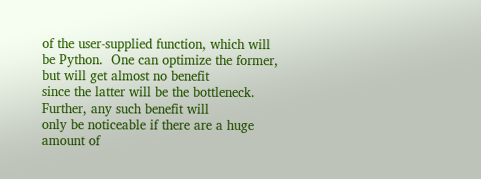of the user-supplied function, which will
be Python.  One can optimize the former, but will get almost no benefit
since the latter will be the bottleneck.  Further, any such benefit will
only be noticeable if there are a huge amount of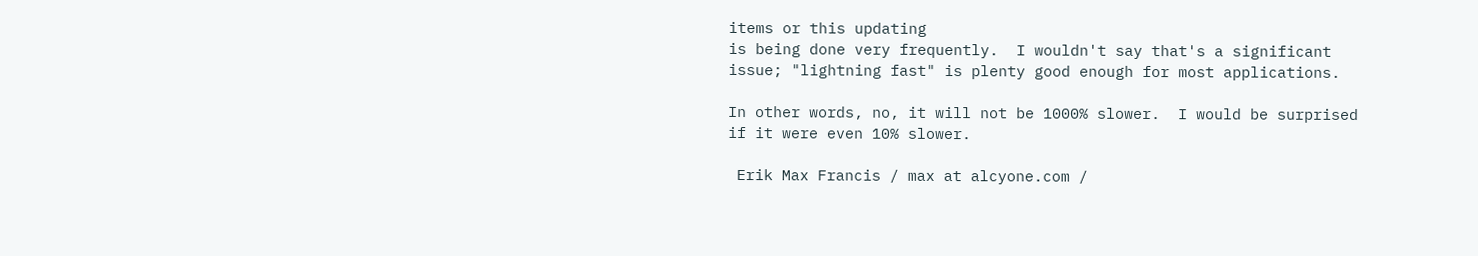items or this updating
is being done very frequently.  I wouldn't say that's a significant
issue; "lightning fast" is plenty good enough for most applications.

In other words, no, it will not be 1000% slower.  I would be surprised
if it were even 10% slower.

 Erik Max Francis / max at alcyone.com /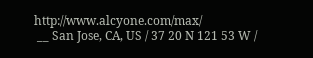http://www.alcyone.com/max/
 __ San Jose, CA, US / 37 20 N 121 53 W /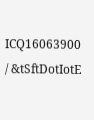ICQ16063900 / &tSftDotIotE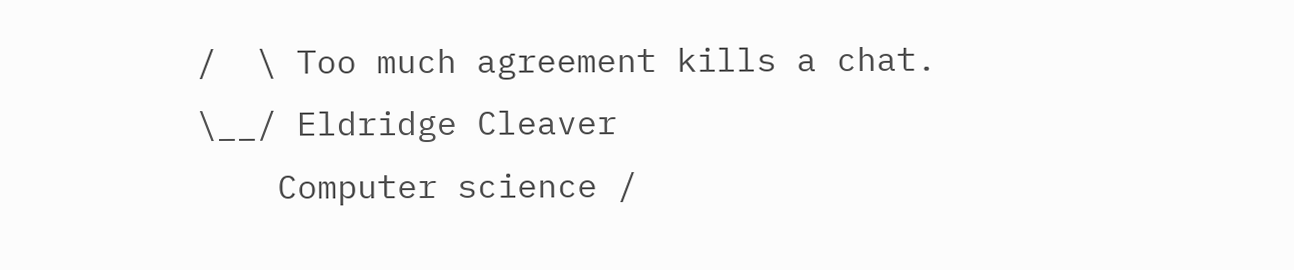/  \ Too much agreement kills a chat.
\__/ Eldridge Cleaver
    Computer science /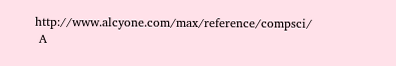http://www.alcyone.com/max/reference/compsci/
 A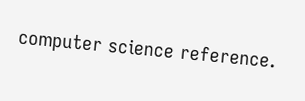computer science reference.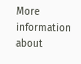More information about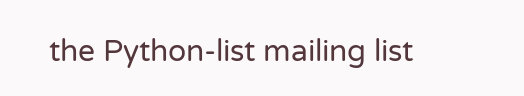the Python-list mailing list